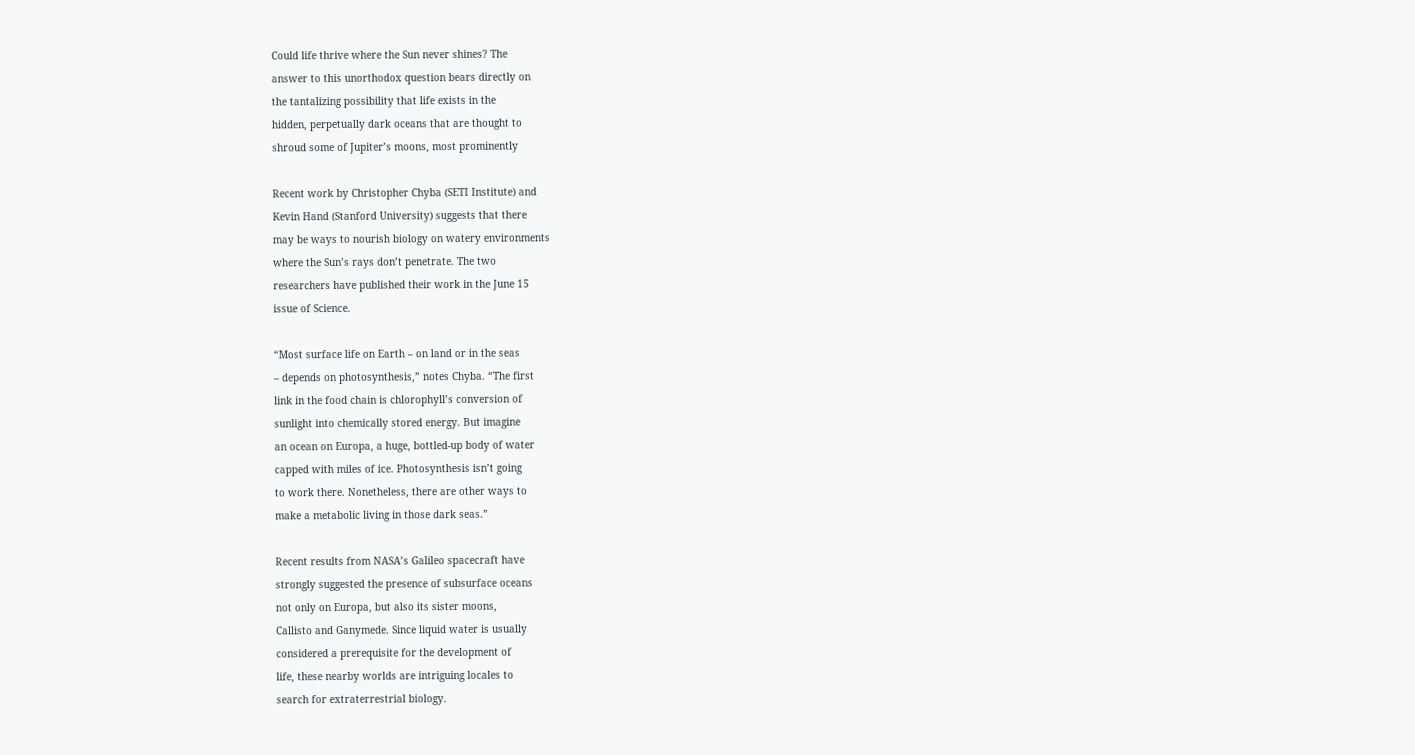Could life thrive where the Sun never shines? The
answer to this unorthodox question bears directly on
the tantalizing possibility that life exists in the
hidden, perpetually dark oceans that are thought to
shroud some of Jupiter’s moons, most prominently

Recent work by Christopher Chyba (SETI Institute) and
Kevin Hand (Stanford University) suggests that there
may be ways to nourish biology on watery environments
where the Sun’s rays don’t penetrate. The two
researchers have published their work in the June 15
issue of Science.

“Most surface life on Earth – on land or in the seas
– depends on photosynthesis,” notes Chyba. “The first
link in the food chain is chlorophyll’s conversion of
sunlight into chemically stored energy. But imagine
an ocean on Europa, a huge, bottled-up body of water
capped with miles of ice. Photosynthesis isn’t going
to work there. Nonetheless, there are other ways to
make a metabolic living in those dark seas.”

Recent results from NASA’s Galileo spacecraft have
strongly suggested the presence of subsurface oceans
not only on Europa, but also its sister moons,
Callisto and Ganymede. Since liquid water is usually
considered a prerequisite for the development of
life, these nearby worlds are intriguing locales to
search for extraterrestrial biology.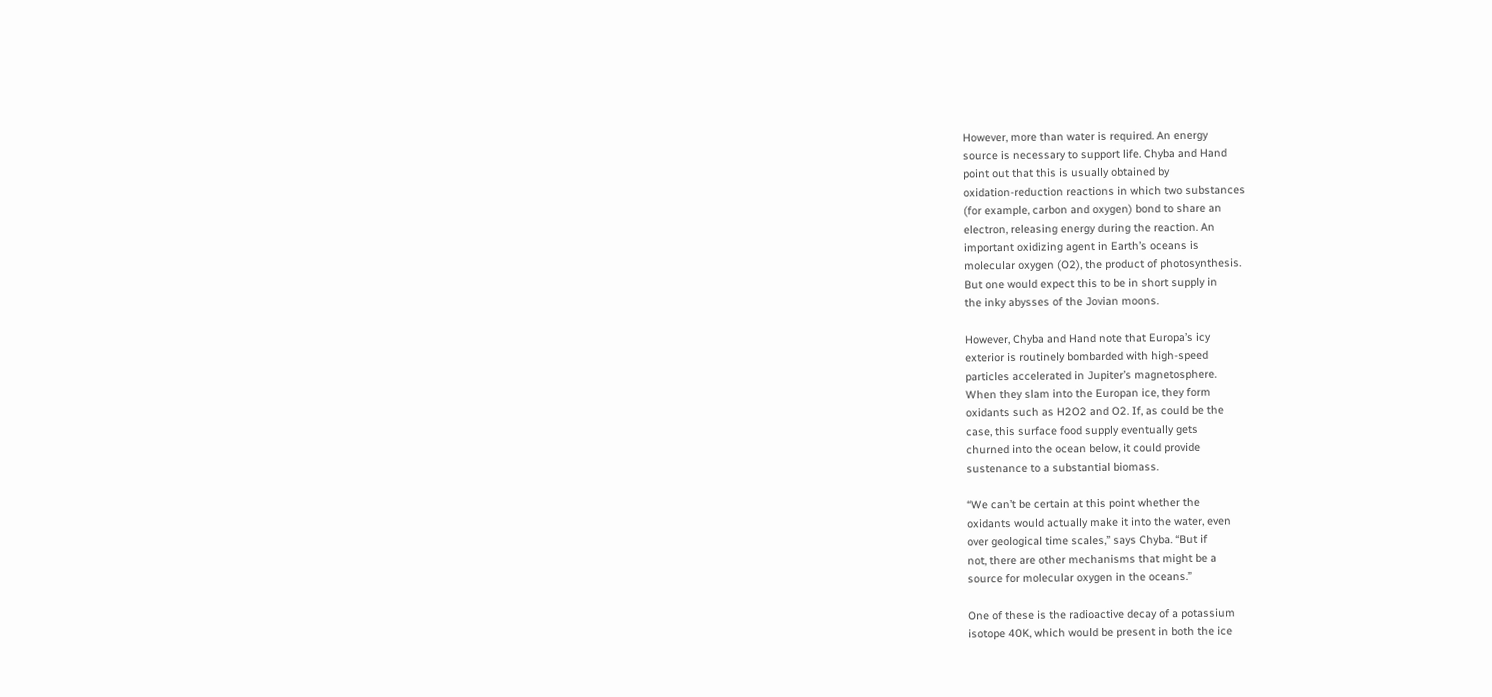However, more than water is required. An energy
source is necessary to support life. Chyba and Hand
point out that this is usually obtained by
oxidation-reduction reactions in which two substances
(for example, carbon and oxygen) bond to share an
electron, releasing energy during the reaction. An
important oxidizing agent in Earth’s oceans is
molecular oxygen (O2), the product of photosynthesis.
But one would expect this to be in short supply in
the inky abysses of the Jovian moons.

However, Chyba and Hand note that Europa’s icy
exterior is routinely bombarded with high-speed
particles accelerated in Jupiter’s magnetosphere.
When they slam into the Europan ice, they form
oxidants such as H2O2 and O2. If, as could be the
case, this surface food supply eventually gets
churned into the ocean below, it could provide
sustenance to a substantial biomass.

“We can’t be certain at this point whether the
oxidants would actually make it into the water, even
over geological time scales,” says Chyba. “But if
not, there are other mechanisms that might be a
source for molecular oxygen in the oceans.”

One of these is the radioactive decay of a potassium
isotope 40K, which would be present in both the ice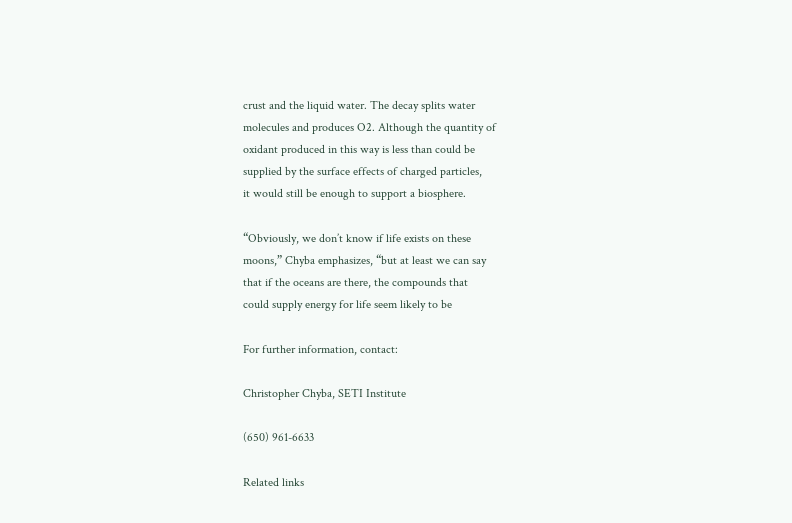crust and the liquid water. The decay splits water
molecules and produces O2. Although the quantity of
oxidant produced in this way is less than could be
supplied by the surface effects of charged particles,
it would still be enough to support a biosphere.

“Obviously, we don’t know if life exists on these
moons,” Chyba emphasizes, “but at least we can say
that if the oceans are there, the compounds that
could supply energy for life seem likely to be

For further information, contact:

Christopher Chyba, SETI Institute

(650) 961-6633

Related links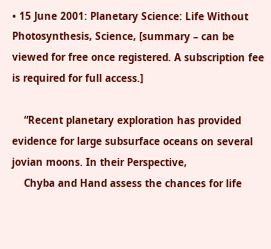• 15 June 2001: Planetary Science: Life Without Photosynthesis, Science, [summary – can be viewed for free once registered. A subscription fee is required for full access.]

    “Recent planetary exploration has provided evidence for large subsurface oceans on several jovian moons. In their Perspective,
    Chyba and Hand assess the chances for life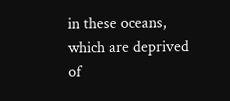in these oceans, which are deprived of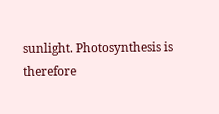sunlight. Photosynthesis is therefore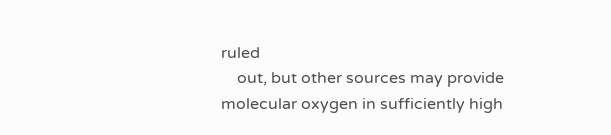ruled
    out, but other sources may provide molecular oxygen in sufficiently high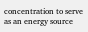concentration to serve as an energy source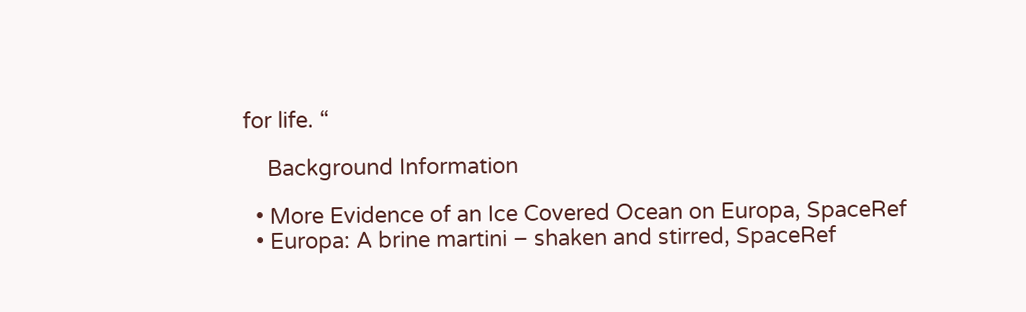for life. “

    Background Information

  • More Evidence of an Ice Covered Ocean on Europa, SpaceRef
  • Europa: A brine martini – shaken and stirred, SpaceRef